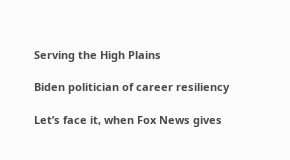Serving the High Plains

Biden politician of career resiliency

Let’s face it, when Fox News gives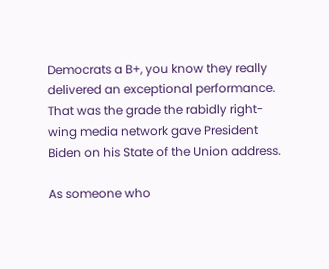Democrats a B+, you know they really delivered an exceptional performance. That was the grade the rabidly right-wing media network gave President Biden on his State of the Union address.

As someone who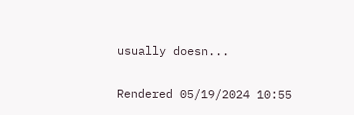usually doesn...

Rendered 05/19/2024 10:55